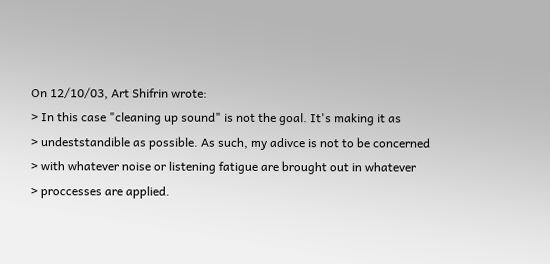On 12/10/03, Art Shifrin wrote:
> In this case "cleaning up sound" is not the goal. It's making it as
> undeststandible as possible. As such, my adivce is not to be concerned
> with whatever noise or listening fatigue are brought out in whatever
> proccesses are applied.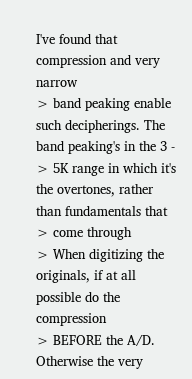I've found that compression and very narrow
> band peaking enable such decipherings. The band peaking's in the 3 -
> 5K range in which it's the overtones, rather than fundamentals that
> come through
> When digitizing the originals, if at all possible do the compression
> BEFORE the A/D. Otherwise the very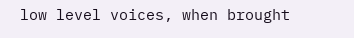low level voices, when brought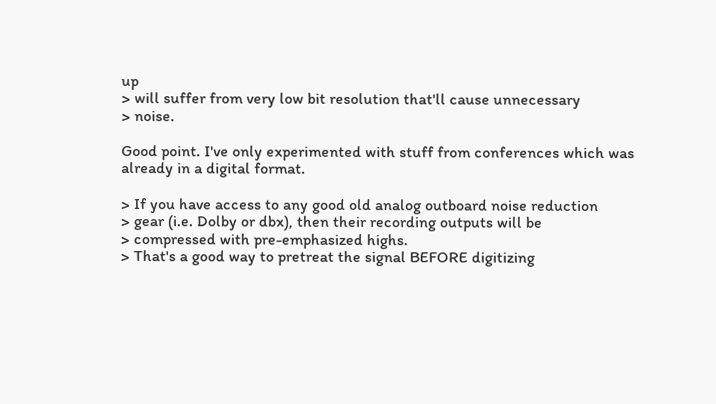up
> will suffer from very low bit resolution that'll cause unnecessary
> noise.

Good point. I've only experimented with stuff from conferences which was
already in a digital format.

> If you have access to any good old analog outboard noise reduction
> gear (i.e. Dolby or dbx), then their recording outputs will be
> compressed with pre-emphasized highs.
> That's a good way to pretreat the signal BEFORE digitizing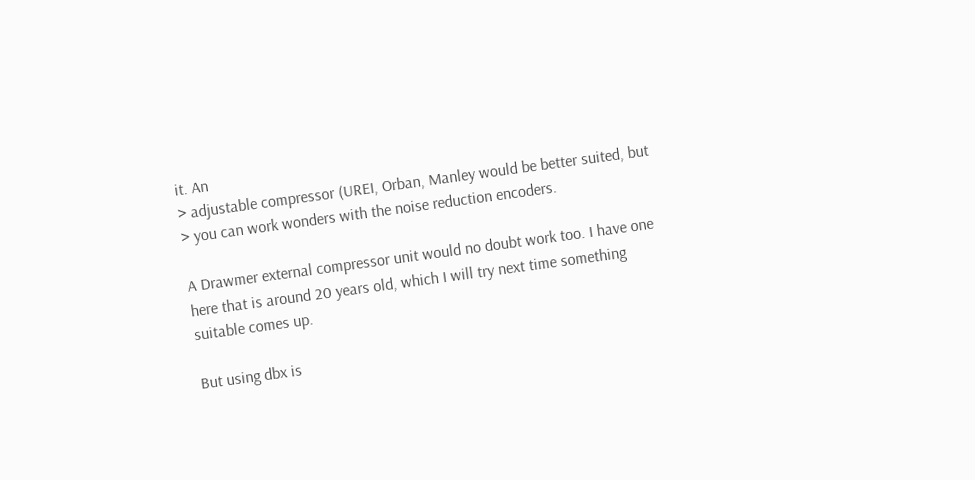it. An
> adjustable compressor (UREI, Orban, Manley would be better suited, but
> you can work wonders with the noise reduction encoders.

A Drawmer external compressor unit would no doubt work too. I have one
here that is around 20 years old, which I will try next time something
suitable comes up.

But using dbx is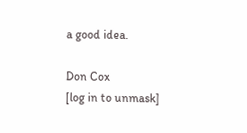a good idea.

Don Cox
[log in to unmask]